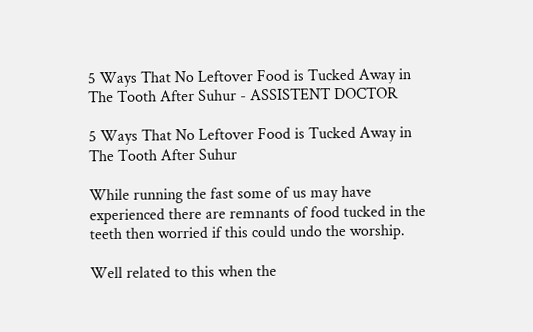5 Ways That No Leftover Food is Tucked Away in The Tooth After Suhur - ASSISTENT DOCTOR

5 Ways That No Leftover Food is Tucked Away in The Tooth After Suhur

While running the fast some of us may have experienced there are remnants of food tucked in the teeth then worried if this could undo the worship.

Well related to this when the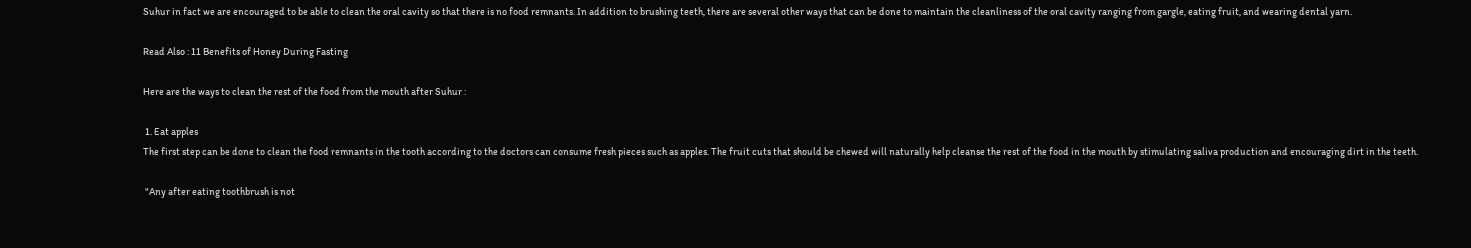Suhur in fact we are encouraged to be able to clean the oral cavity so that there is no food remnants. In addition to brushing teeth, there are several other ways that can be done to maintain the cleanliness of the oral cavity ranging from gargle, eating fruit, and wearing dental yarn.

Read Also : 11 Benefits of Honey During Fasting

Here are the ways to clean the rest of the food from the mouth after Suhur :

 1. Eat apples
The first step can be done to clean the food remnants in the tooth according to the doctors can consume fresh pieces such as apples. The fruit cuts that should be chewed will naturally help cleanse the rest of the food in the mouth by stimulating saliva production and encouraging dirt in the teeth.

 "Any after eating toothbrush is not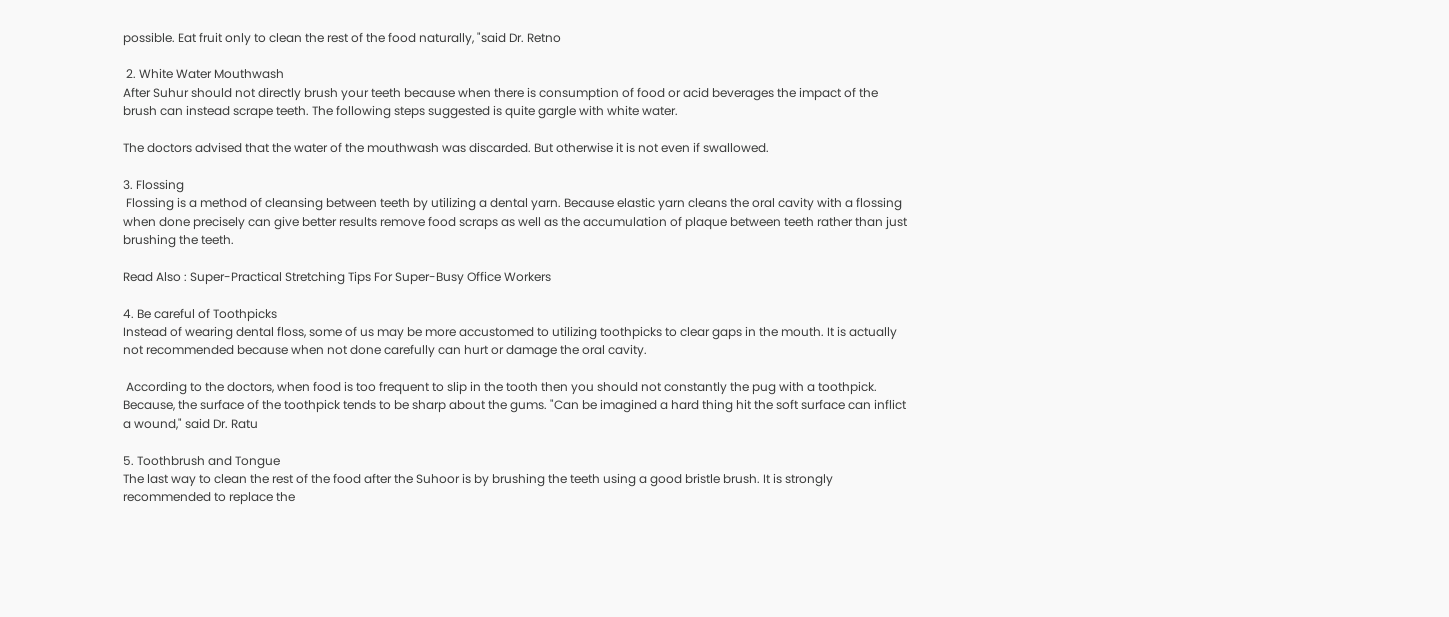possible. Eat fruit only to clean the rest of the food naturally, "said Dr. Retno

 2. White Water Mouthwash
After Suhur should not directly brush your teeth because when there is consumption of food or acid beverages the impact of the brush can instead scrape teeth. The following steps suggested is quite gargle with white water.

The doctors advised that the water of the mouthwash was discarded. But otherwise it is not even if swallowed.

3. Flossing
 Flossing is a method of cleansing between teeth by utilizing a dental yarn. Because elastic yarn cleans the oral cavity with a flossing when done precisely can give better results remove food scraps as well as the accumulation of plaque between teeth rather than just brushing the teeth.

Read Also : Super-Practical Stretching Tips For Super-Busy Office Workers

4. Be careful of Toothpicks
Instead of wearing dental floss, some of us may be more accustomed to utilizing toothpicks to clear gaps in the mouth. It is actually not recommended because when not done carefully can hurt or damage the oral cavity.

 According to the doctors, when food is too frequent to slip in the tooth then you should not constantly the pug with a toothpick. Because, the surface of the toothpick tends to be sharp about the gums. "Can be imagined a hard thing hit the soft surface can inflict a wound," said Dr. Ratu

5. Toothbrush and Tongue
The last way to clean the rest of the food after the Suhoor is by brushing the teeth using a good bristle brush. It is strongly recommended to replace the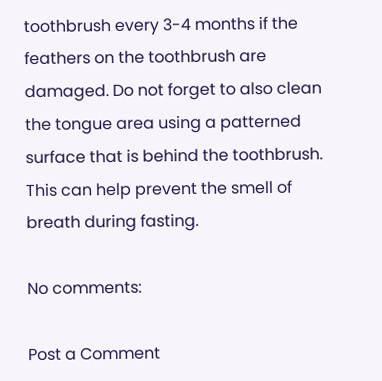toothbrush every 3-4 months if the feathers on the toothbrush are damaged. Do not forget to also clean the tongue area using a patterned surface that is behind the toothbrush. This can help prevent the smell of breath during fasting.

No comments:

Post a Comment